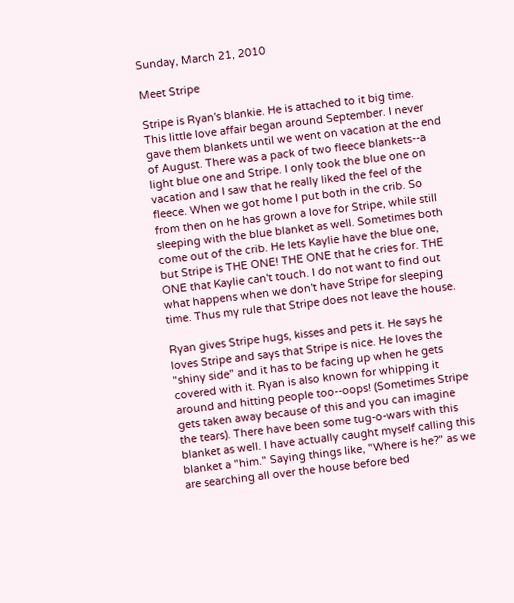Sunday, March 21, 2010

Meet Stripe

Stripe is Ryan's blankie. He is attached to it big time. This little love affair began around September. I never gave them blankets until we went on vacation at the end of August. There was a pack of two fleece blankets--a light blue one and Stripe. I only took the blue one on vacation and I saw that he really liked the feel of the fleece. When we got home I put both in the crib. So from then on he has grown a love for Stripe, while still sleeping with the blue blanket as well. Sometimes both come out of the crib. He lets Kaylie have the blue one, but Stripe is THE ONE! THE ONE that he cries for. THE ONE that Kaylie can't touch. I do not want to find out what happens when we don't have Stripe for sleeping time. Thus my rule that Stripe does not leave the house.

Ryan gives Stripe hugs, kisses and pets it. He says he loves Stripe and says that Stripe is nice. He loves the "shiny side" and it has to be facing up when he gets covered with it. Ryan is also known for whipping it around and hitting people too--oops! (Sometimes Stripe gets taken away because of this and you can imagine the tears). There have been some tug-o-wars with this blanket as well. I have actually caught myself calling this blanket a "him." Saying things like, "Where is he?" as we are searching all over the house before bed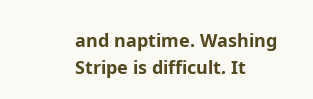and naptime. Washing Stripe is difficult. It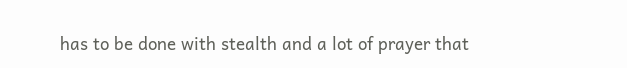has to be done with stealth and a lot of prayer that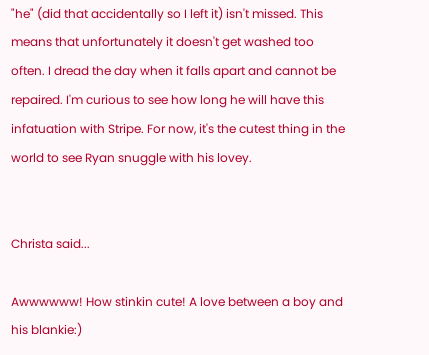"he" (did that accidentally so I left it) isn't missed. This means that unfortunately it doesn't get washed too often. I dread the day when it falls apart and cannot be repaired. I'm curious to see how long he will have this infatuation with Stripe. For now, it's the cutest thing in the world to see Ryan snuggle with his lovey.


Christa said...

Awwwwww! How stinkin cute! A love between a boy and his blankie:)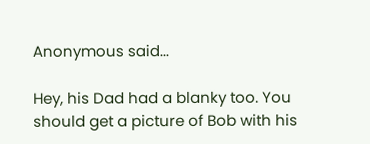Anonymous said...

Hey, his Dad had a blanky too. You should get a picture of Bob with his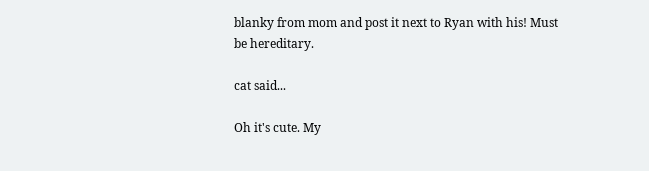blanky from mom and post it next to Ryan with his! Must be hereditary.

cat said...

Oh it's cute. My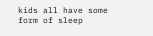kids all have some form of sleep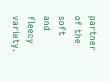partner of the soft and fleecy variety.